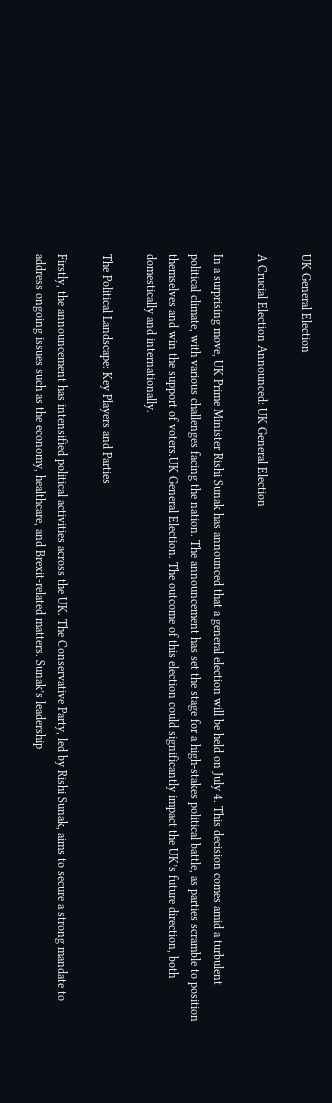UK General Election

A Crucial Election Announced: UK General Election

In a surprising move, UK Prime Minister Rishi Sunak has announced that a general election will be held on July 4. This decision comes amid a turbulent political climate, with various challenges facing the nation. The announcement has set the stage for a high-stakes political battle, as parties scramble to position themselves and win the support of voters.UK General Election. The outcome of this election could significantly impact the UK’s future direction, both domestically and internationally.

The Political Landscape: Key Players and Parties

Firstly, the announcement has intensified political activities across the UK. The Conservative Party, led by Rishi Sunak, aims to secure a strong mandate to address ongoing issues such as the economy, healthcare, and Brexit-related matters. Sunak’s leadership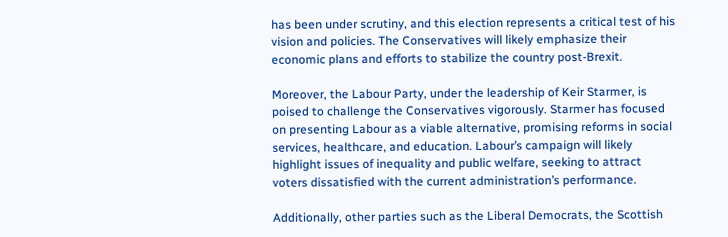has been under scrutiny, and this election represents a critical test of his vision and policies. The Conservatives will likely emphasize their economic plans and efforts to stabilize the country post-Brexit.

Moreover, the Labour Party, under the leadership of Keir Starmer, is poised to challenge the Conservatives vigorously. Starmer has focused on presenting Labour as a viable alternative, promising reforms in social services, healthcare, and education. Labour’s campaign will likely highlight issues of inequality and public welfare, seeking to attract voters dissatisfied with the current administration’s performance.

Additionally, other parties such as the Liberal Democrats, the Scottish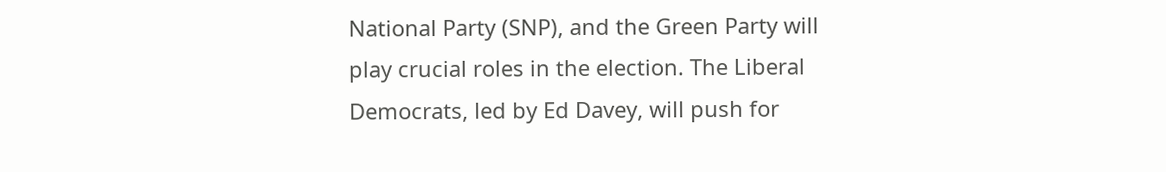National Party (SNP), and the Green Party will play crucial roles in the election. The Liberal Democrats, led by Ed Davey, will push for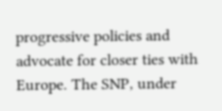progressive policies and advocate for closer ties with Europe. The SNP, under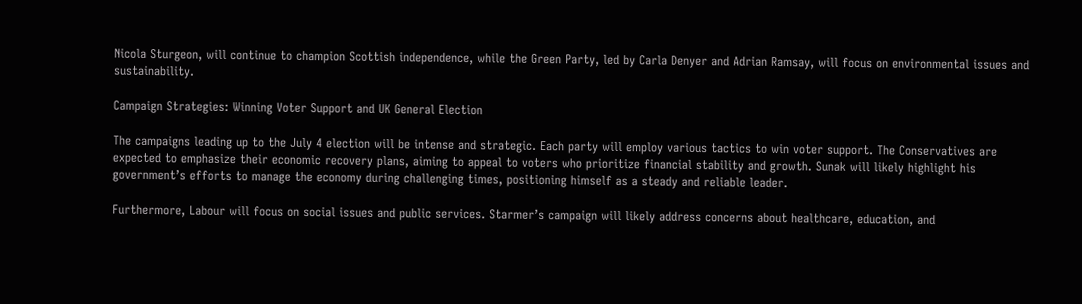Nicola Sturgeon, will continue to champion Scottish independence, while the Green Party, led by Carla Denyer and Adrian Ramsay, will focus on environmental issues and sustainability.

Campaign Strategies: Winning Voter Support and UK General Election

The campaigns leading up to the July 4 election will be intense and strategic. Each party will employ various tactics to win voter support. The Conservatives are expected to emphasize their economic recovery plans, aiming to appeal to voters who prioritize financial stability and growth. Sunak will likely highlight his government’s efforts to manage the economy during challenging times, positioning himself as a steady and reliable leader.

Furthermore, Labour will focus on social issues and public services. Starmer’s campaign will likely address concerns about healthcare, education, and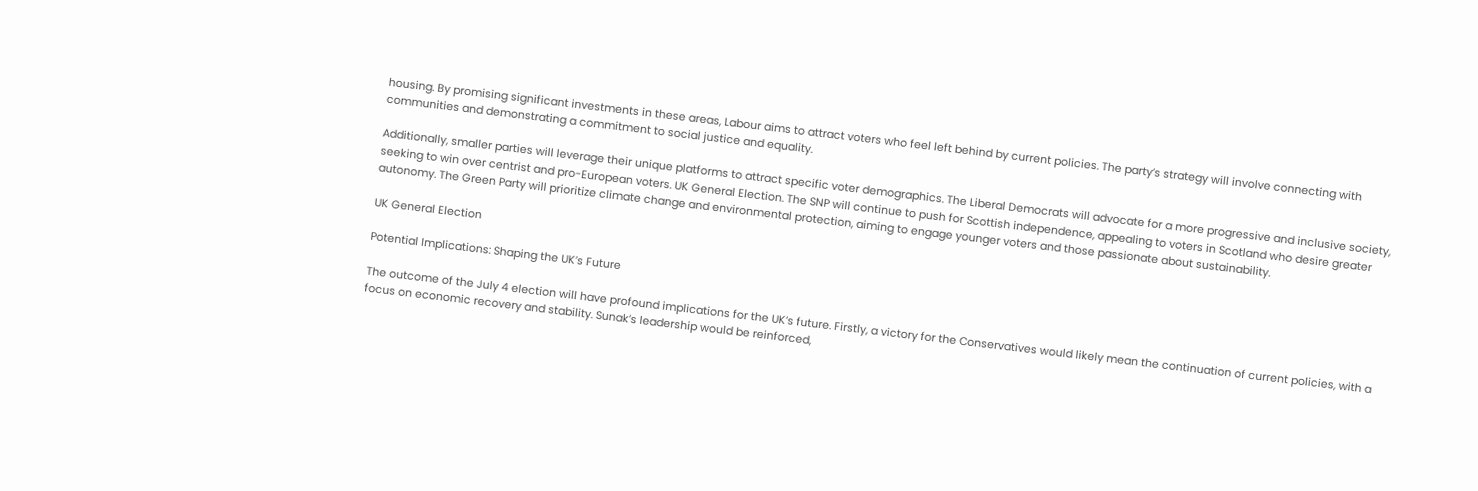housing. By promising significant investments in these areas, Labour aims to attract voters who feel left behind by current policies. The party’s strategy will involve connecting with communities and demonstrating a commitment to social justice and equality.

Additionally, smaller parties will leverage their unique platforms to attract specific voter demographics. The Liberal Democrats will advocate for a more progressive and inclusive society, seeking to win over centrist and pro-European voters. UK General Election. The SNP will continue to push for Scottish independence, appealing to voters in Scotland who desire greater autonomy. The Green Party will prioritize climate change and environmental protection, aiming to engage younger voters and those passionate about sustainability.

UK General Election

Potential Implications: Shaping the UK’s Future

The outcome of the July 4 election will have profound implications for the UK’s future. Firstly, a victory for the Conservatives would likely mean the continuation of current policies, with a focus on economic recovery and stability. Sunak’s leadership would be reinforced,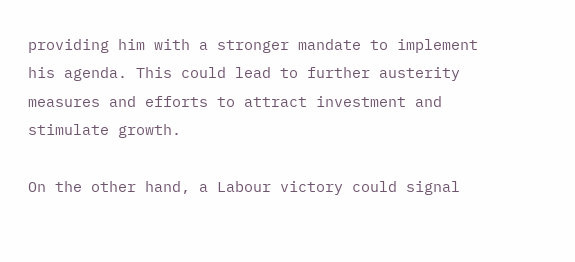providing him with a stronger mandate to implement his agenda. This could lead to further austerity measures and efforts to attract investment and stimulate growth.

On the other hand, a Labour victory could signal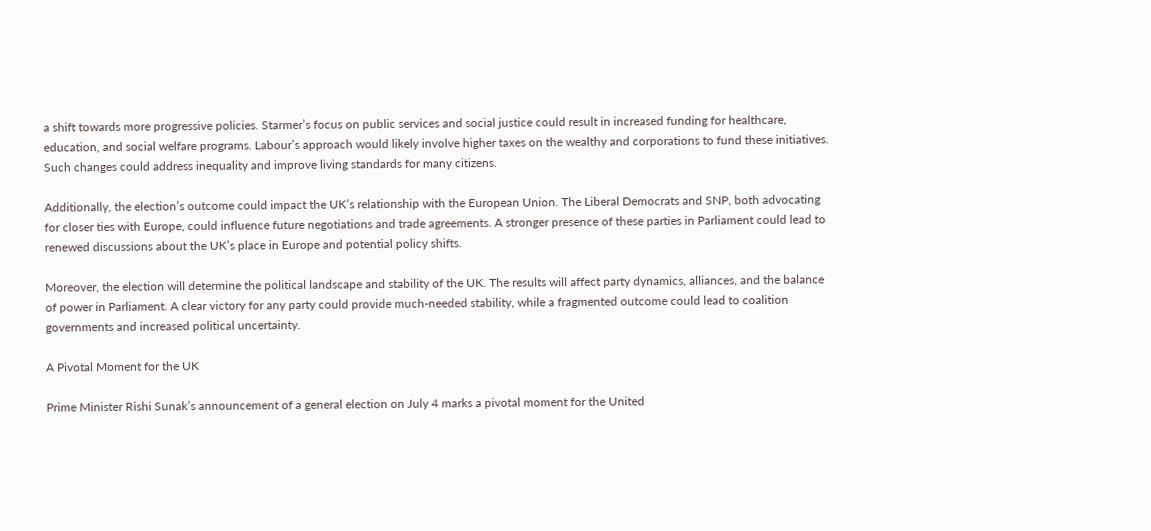a shift towards more progressive policies. Starmer’s focus on public services and social justice could result in increased funding for healthcare, education, and social welfare programs. Labour’s approach would likely involve higher taxes on the wealthy and corporations to fund these initiatives. Such changes could address inequality and improve living standards for many citizens.

Additionally, the election’s outcome could impact the UK’s relationship with the European Union. The Liberal Democrats and SNP, both advocating for closer ties with Europe, could influence future negotiations and trade agreements. A stronger presence of these parties in Parliament could lead to renewed discussions about the UK’s place in Europe and potential policy shifts.

Moreover, the election will determine the political landscape and stability of the UK. The results will affect party dynamics, alliances, and the balance of power in Parliament. A clear victory for any party could provide much-needed stability, while a fragmented outcome could lead to coalition governments and increased political uncertainty.

A Pivotal Moment for the UK

Prime Minister Rishi Sunak’s announcement of a general election on July 4 marks a pivotal moment for the United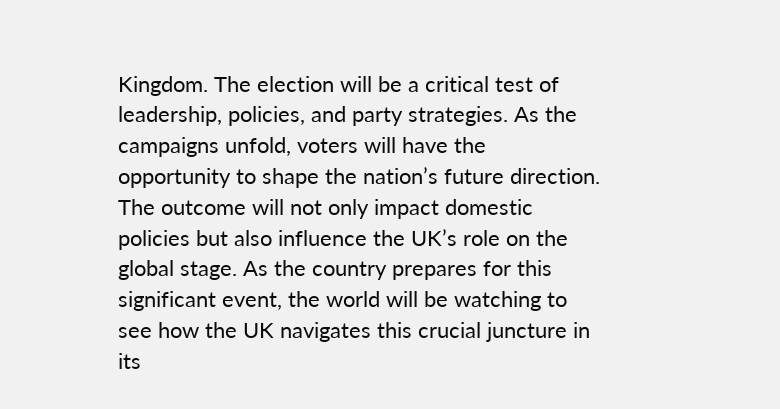Kingdom. The election will be a critical test of leadership, policies, and party strategies. As the campaigns unfold, voters will have the opportunity to shape the nation’s future direction. The outcome will not only impact domestic policies but also influence the UK’s role on the global stage. As the country prepares for this significant event, the world will be watching to see how the UK navigates this crucial juncture in its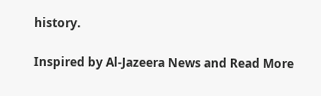history.

Inspired by Al-Jazeera News and Read More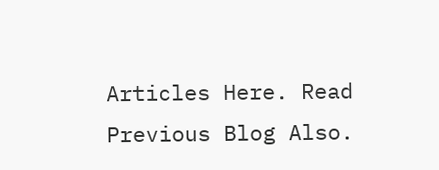Articles Here. Read Previous Blog Also.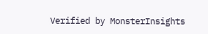Verified by MonsterInsights